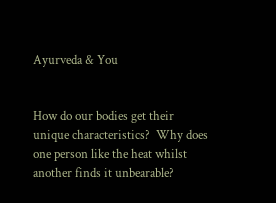Ayurveda & You


How do our bodies get their unique characteristics?  Why does one person like the heat whilst another finds it unbearable?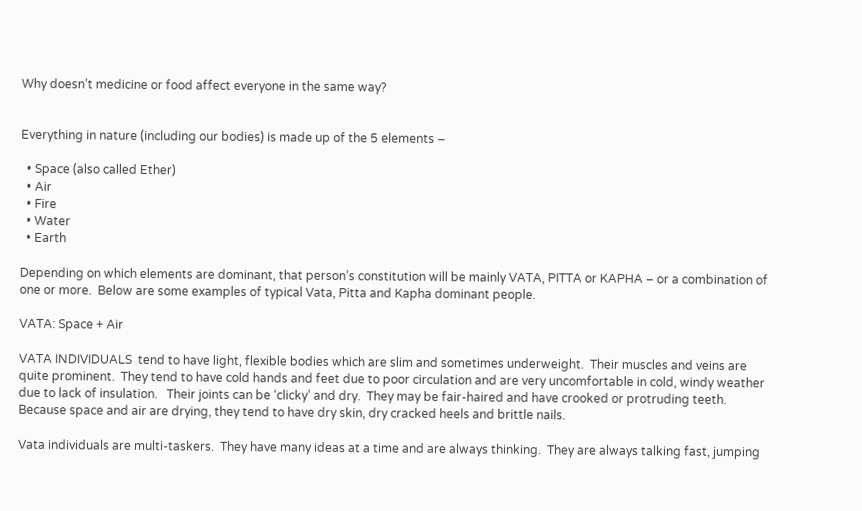Why doesn’t medicine or food affect everyone in the same way?


Everything in nature (including our bodies) is made up of the 5 elements –

  • Space (also called Ether)
  • Air
  • Fire
  • Water
  • Earth

Depending on which elements are dominant, that person’s constitution will be mainly VATA, PITTA or KAPHA – or a combination of one or more.  Below are some examples of typical Vata, Pitta and Kapha dominant people.

VATA: Space + Air

VATA INDIVIDUALS  tend to have light, flexible bodies which are slim and sometimes underweight.  Their muscles and veins are quite prominent.  They tend to have cold hands and feet due to poor circulation and are very uncomfortable in cold, windy weather due to lack of insulation.   Their joints can be ‘clicky’ and dry.  They may be fair-haired and have crooked or protruding teeth.  Because space and air are drying, they tend to have dry skin, dry cracked heels and brittle nails.

Vata individuals are multi-taskers.  They have many ideas at a time and are always thinking.  They are always talking fast, jumping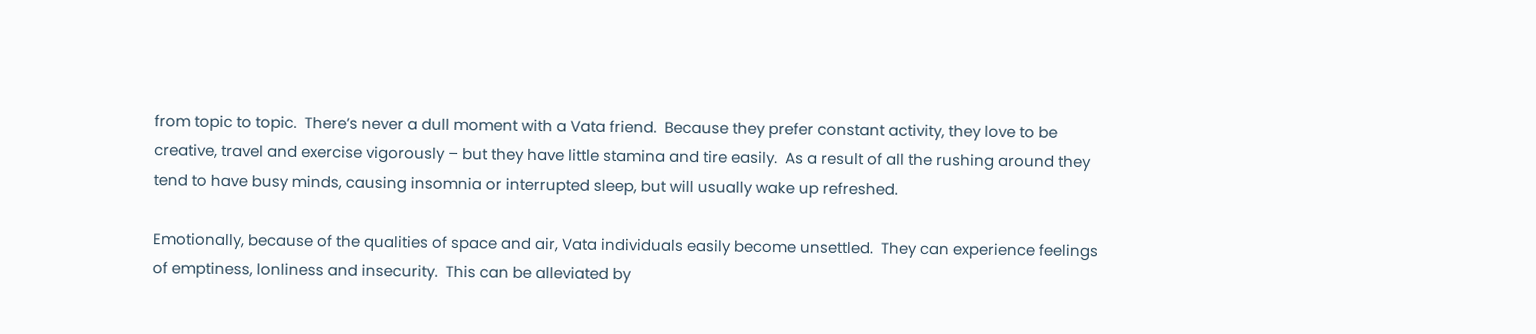from topic to topic.  There’s never a dull moment with a Vata friend.  Because they prefer constant activity, they love to be creative, travel and exercise vigorously – but they have little stamina and tire easily.  As a result of all the rushing around they tend to have busy minds, causing insomnia or interrupted sleep, but will usually wake up refreshed.

Emotionally, because of the qualities of space and air, Vata individuals easily become unsettled.  They can experience feelings of emptiness, lonliness and insecurity.  This can be alleviated by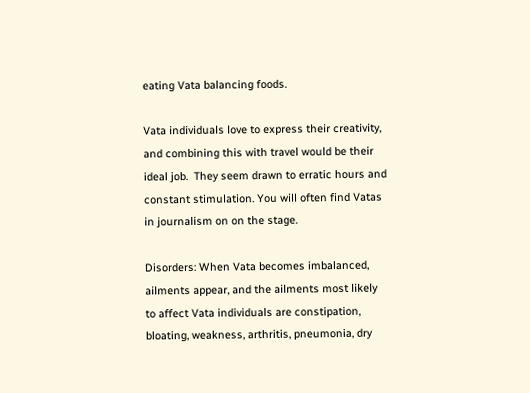eating Vata balancing foods.

Vata individuals love to express their creativity, and combining this with travel would be their ideal job.  They seem drawn to erratic hours and constant stimulation. You will often find Vatas in journalism on on the stage.

Disorders: When Vata becomes imbalanced, ailments appear, and the ailments most likely to affect Vata individuals are constipation, bloating, weakness, arthritis, pneumonia, dry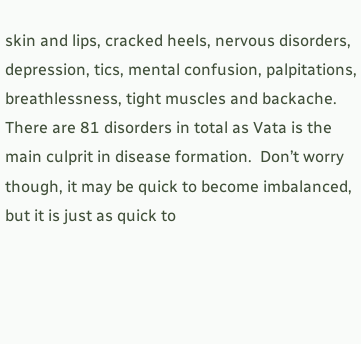skin and lips, cracked heels, nervous disorders, depression, tics, mental confusion, palpitations, breathlessness, tight muscles and backache.  There are 81 disorders in total as Vata is the main culprit in disease formation.  Don’t worry though, it may be quick to become imbalanced, but it is just as quick to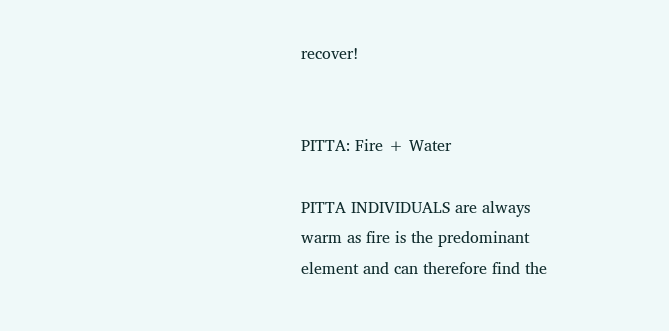recover!


PITTA: Fire + Water

PITTA INDIVIDUALS are always warm as fire is the predominant element and can therefore find the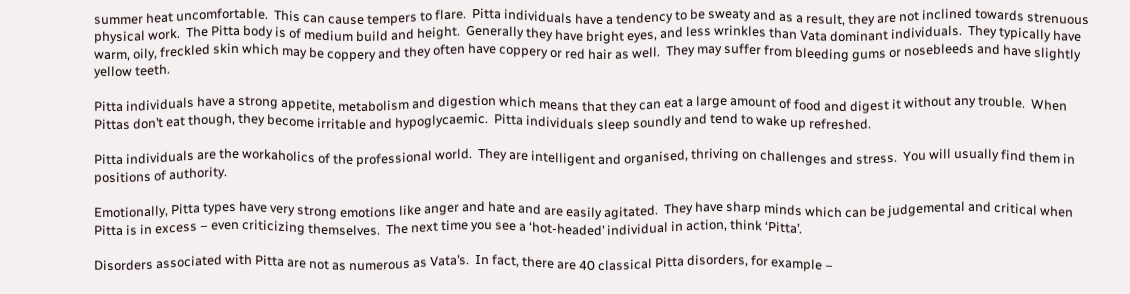summer heat uncomfortable.  This can cause tempers to flare.  Pitta individuals have a tendency to be sweaty and as a result, they are not inclined towards strenuous physical work.  The Pitta body is of medium build and height.  Generally they have bright eyes, and less wrinkles than Vata dominant individuals.  They typically have warm, oily, freckled skin which may be coppery and they often have coppery or red hair as well.  They may suffer from bleeding gums or nosebleeds and have slightly yellow teeth.

Pitta individuals have a strong appetite, metabolism and digestion which means that they can eat a large amount of food and digest it without any trouble.  When Pittas don’t eat though, they become irritable and hypoglycaemic.  Pitta individuals sleep soundly and tend to wake up refreshed.

Pitta individuals are the workaholics of the professional world.  They are intelligent and organised, thriving on challenges and stress.  You will usually find them in positions of authority.

Emotionally, Pitta types have very strong emotions like anger and hate and are easily agitated.  They have sharp minds which can be judgemental and critical when Pitta is in excess – even criticizing themselves.  The next time you see a ‘hot-headed’ individual in action, think ‘Pitta’.

Disorders associated with Pitta are not as numerous as Vata’s.  In fact, there are 40 classical Pitta disorders, for example –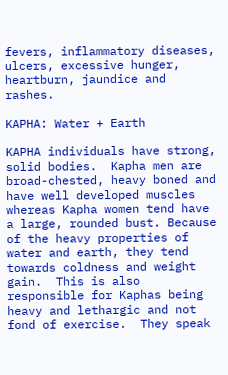fevers, inflammatory diseases, ulcers, excessive hunger, heartburn, jaundice and rashes.

KAPHA: Water + Earth

KAPHA individuals have strong, solid bodies.  Kapha men are broad-chested, heavy boned and have well developed muscles whereas Kapha women tend have a large, rounded bust. Because of the heavy properties of water and earth, they tend towards coldness and weight gain.  This is also responsible for Kaphas being heavy and lethargic and not fond of exercise.  They speak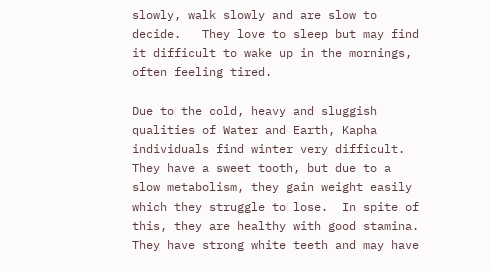slowly, walk slowly and are slow to decide.   They love to sleep but may find it difficult to wake up in the mornings, often feeling tired.

Due to the cold, heavy and sluggish qualities of Water and Earth, Kapha individuals find winter very difficult.  They have a sweet tooth, but due to a slow metabolism, they gain weight easily which they struggle to lose.  In spite of this, they are healthy with good stamina.  They have strong white teeth and may have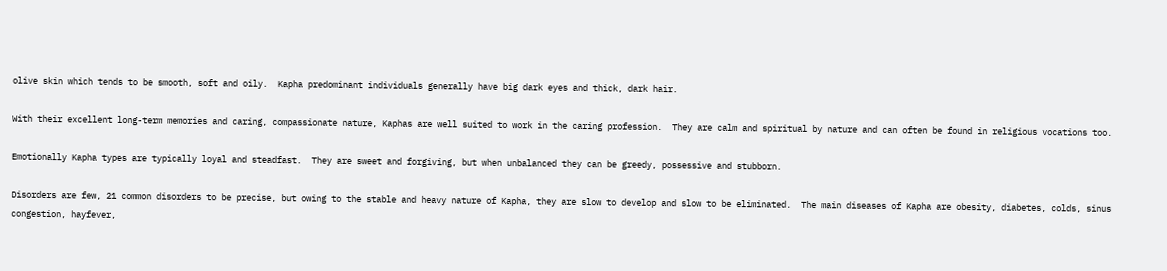olive skin which tends to be smooth, soft and oily.  Kapha predominant individuals generally have big dark eyes and thick, dark hair.

With their excellent long-term memories and caring, compassionate nature, Kaphas are well suited to work in the caring profession.  They are calm and spiritual by nature and can often be found in religious vocations too.

Emotionally Kapha types are typically loyal and steadfast.  They are sweet and forgiving, but when unbalanced they can be greedy, possessive and stubborn.

Disorders are few, 21 common disorders to be precise, but owing to the stable and heavy nature of Kapha, they are slow to develop and slow to be eliminated.  The main diseases of Kapha are obesity, diabetes, colds, sinus congestion, hayfever,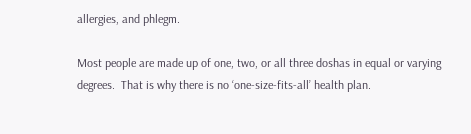allergies, and phlegm.

Most people are made up of one, two, or all three doshas in equal or varying degrees.  That is why there is no ‘one-size-fits-all’ health plan.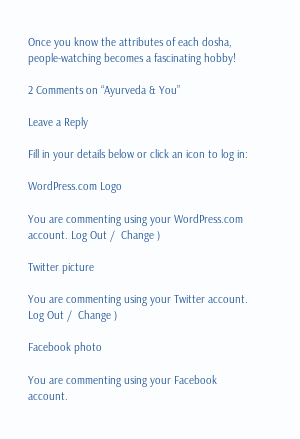Once you know the attributes of each dosha, people-watching becomes a fascinating hobby!

2 Comments on “Ayurveda & You”

Leave a Reply

Fill in your details below or click an icon to log in:

WordPress.com Logo

You are commenting using your WordPress.com account. Log Out /  Change )

Twitter picture

You are commenting using your Twitter account. Log Out /  Change )

Facebook photo

You are commenting using your Facebook account.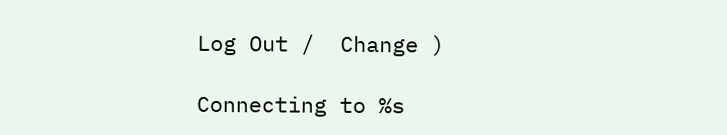Log Out /  Change )

Connecting to %s